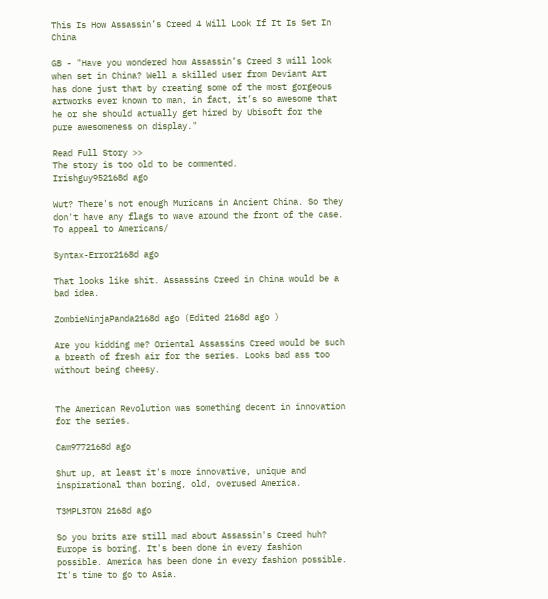This Is How Assassin’s Creed 4 Will Look If It Is Set In China

GB - "Have you wondered how Assassin’s Creed 3 will look when set in China? Well a skilled user from Deviant Art has done just that by creating some of the most gorgeous artworks ever known to man, in fact, it’s so awesome that he or she should actually get hired by Ubisoft for the pure awesomeness on display."

Read Full Story >>
The story is too old to be commented.
Irishguy952168d ago

Wut? There's not enough Muricans in Ancient China. So they don't have any flags to wave around the front of the case. To appeal to Americans/

Syntax-Error2168d ago

That looks like shit. Assassins Creed in China would be a bad idea.

ZombieNinjaPanda2168d ago (Edited 2168d ago )

Are you kidding me? Oriental Assassins Creed would be such a breath of fresh air for the series. Looks bad ass too without being cheesy.


The American Revolution was something decent in innovation for the series.

Cam9772168d ago

Shut up, at least it's more innovative, unique and inspirational than boring, old, overused America.

T3MPL3TON 2168d ago

So you brits are still mad about Assassin's Creed huh? Europe is boring. It's been done in every fashion possible. America has been done in every fashion possible. It's time to go to Asia.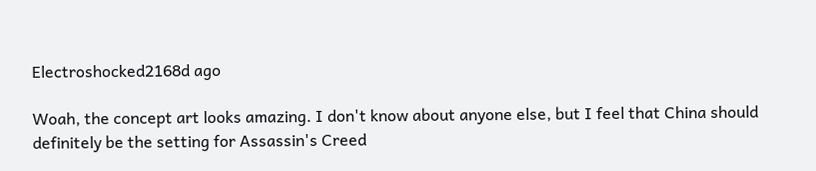Electroshocked2168d ago

Woah, the concept art looks amazing. I don't know about anyone else, but I feel that China should definitely be the setting for Assassin's Creed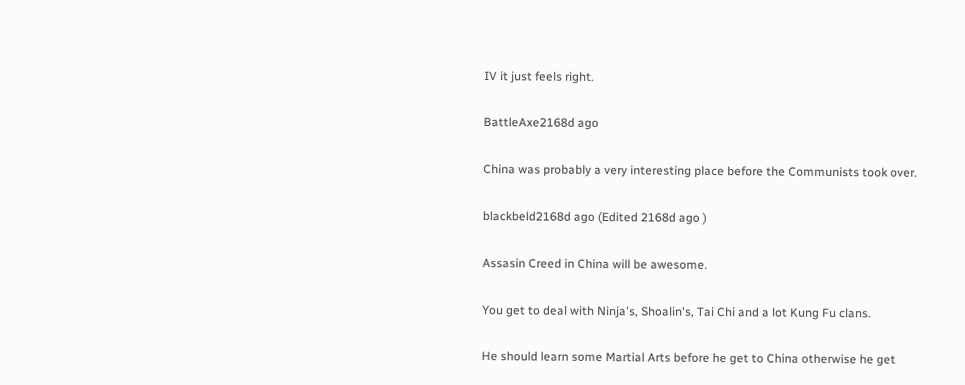IV it just feels right.

BattleAxe2168d ago

China was probably a very interesting place before the Communists took over.

blackbeld2168d ago (Edited 2168d ago )

Assasin Creed in China will be awesome.

You get to deal with Ninja's, Shoalin's, Tai Chi and a lot Kung Fu clans.

He should learn some Martial Arts before he get to China otherwise he get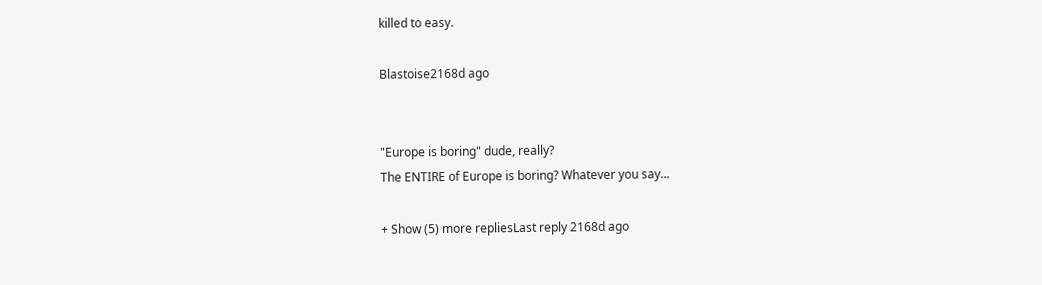killed to easy.

Blastoise2168d ago


"Europe is boring" dude, really?
The ENTIRE of Europe is boring? Whatever you say...

+ Show (5) more repliesLast reply 2168d ago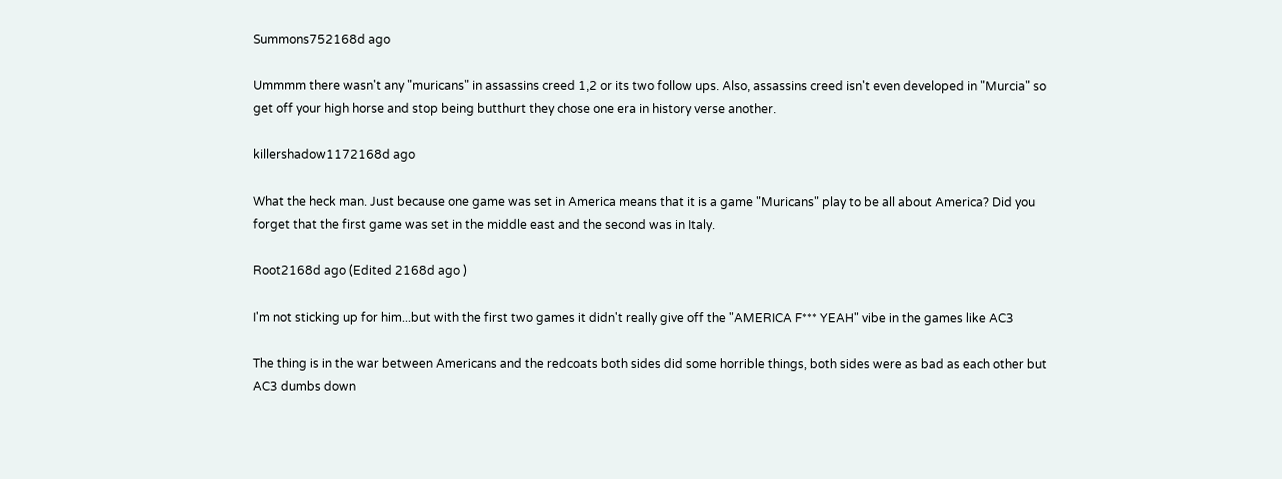Summons752168d ago

Ummmm there wasn't any "muricans" in assassins creed 1,2 or its two follow ups. Also, assassins creed isn't even developed in "Murcia" so get off your high horse and stop being butthurt they chose one era in history verse another.

killershadow1172168d ago

What the heck man. Just because one game was set in America means that it is a game "Muricans" play to be all about America? Did you forget that the first game was set in the middle east and the second was in Italy.

Root2168d ago (Edited 2168d ago )

I'm not sticking up for him...but with the first two games it didn't really give off the "AMERICA F*** YEAH" vibe in the games like AC3

The thing is in the war between Americans and the redcoats both sides did some horrible things, both sides were as bad as each other but AC3 dumbs down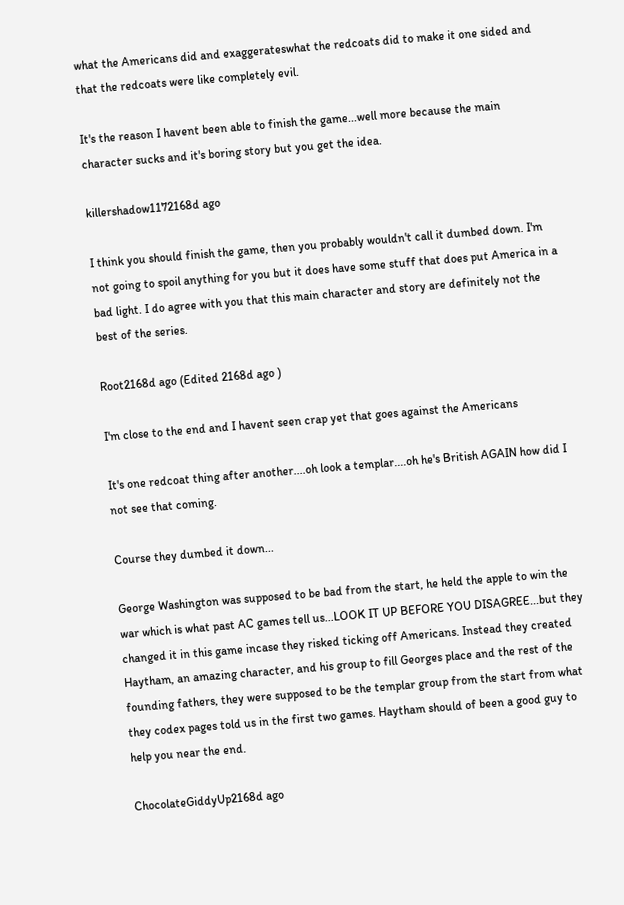what the Americans did and exaggerateswhat the redcoats did to make it one sided and that the redcoats were like completely evil.

It's the reason I havent been able to finish the game...well more because the main character sucks and it's boring story but you get the idea.

killershadow1172168d ago

I think you should finish the game, then you probably wouldn't call it dumbed down. I'm not going to spoil anything for you but it does have some stuff that does put America in a bad light. I do agree with you that this main character and story are definitely not the best of the series.

Root2168d ago (Edited 2168d ago )

I'm close to the end and I havent seen crap yet that goes against the Americans

It's one redcoat thing after another....oh look a templar....oh he's British AGAIN how did I not see that coming.

Course they dumbed it down...

George Washington was supposed to be bad from the start, he held the apple to win the war which is what past AC games tell us...LOOK IT UP BEFORE YOU DISAGREE...but they changed it in this game incase they risked ticking off Americans. Instead they created Haytham, an amazing character, and his group to fill Georges place and the rest of the founding fathers, they were supposed to be the templar group from the start from what they codex pages told us in the first two games. Haytham should of been a good guy to help you near the end.

ChocolateGiddyUp2168d ago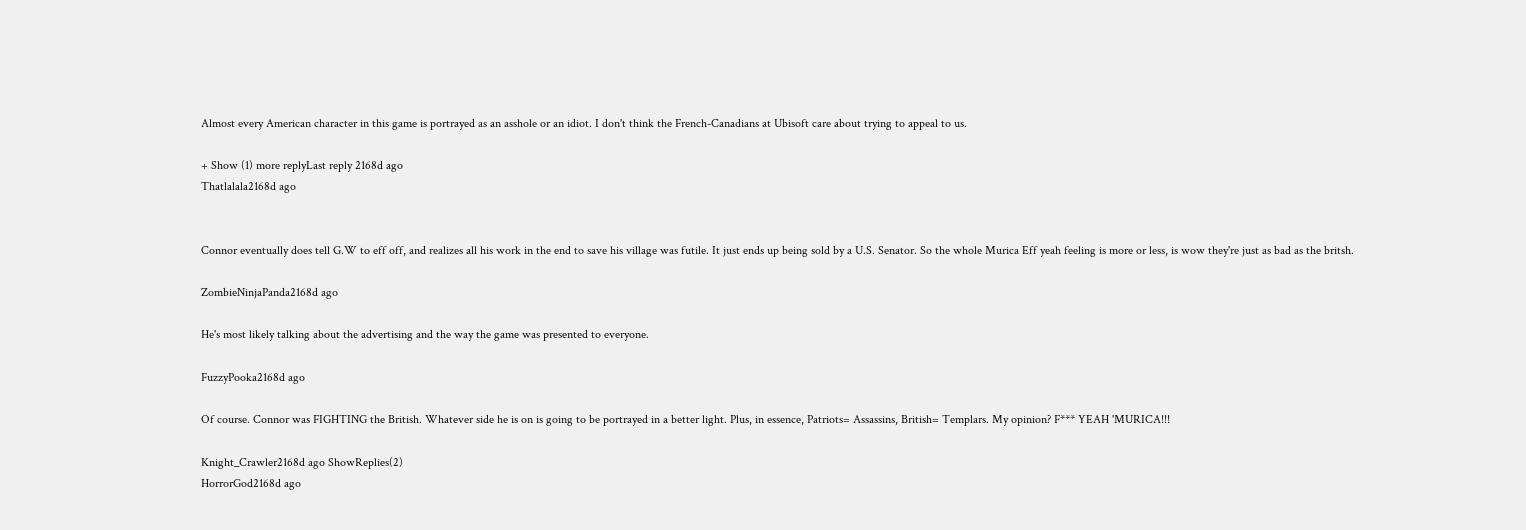Almost every American character in this game is portrayed as an asshole or an idiot. I don't think the French-Canadians at Ubisoft care about trying to appeal to us.

+ Show (1) more replyLast reply 2168d ago
Thatlalala2168d ago


Connor eventually does tell G.W to eff off, and realizes all his work in the end to save his village was futile. It just ends up being sold by a U.S. Senator. So the whole Murica Eff yeah feeling is more or less, is wow they're just as bad as the britsh.

ZombieNinjaPanda2168d ago

He's most likely talking about the advertising and the way the game was presented to everyone.

FuzzyPooka2168d ago

Of course. Connor was FIGHTING the British. Whatever side he is on is going to be portrayed in a better light. Plus, in essence, Patriots= Assassins, British= Templars. My opinion? F*** YEAH 'MURICA!!!

Knight_Crawler2168d ago ShowReplies(2)
HorrorGod2168d ago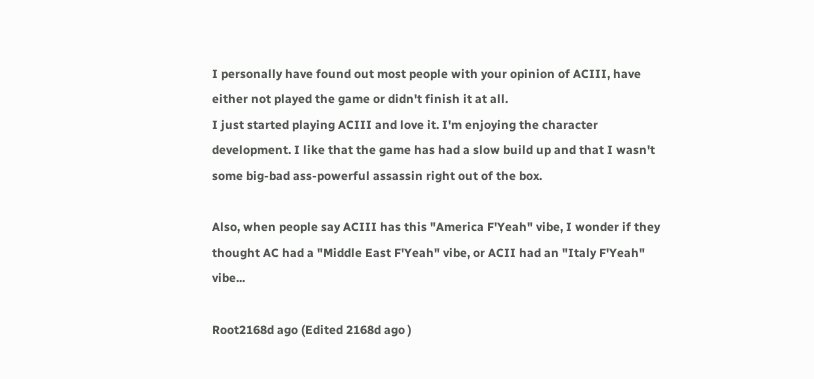I personally have found out most people with your opinion of ACIII, have either not played the game or didn't finish it at all.
I just started playing ACIII and love it. I'm enjoying the character development. I like that the game has had a slow build up and that I wasn't some big-bad ass-powerful assassin right out of the box.

Also, when people say ACIII has this "America F'Yeah" vibe, I wonder if they thought AC had a "Middle East F'Yeah" vibe, or ACII had an "Italy F'Yeah" vibe...

Root2168d ago (Edited 2168d ago )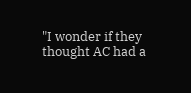"I wonder if they thought AC had a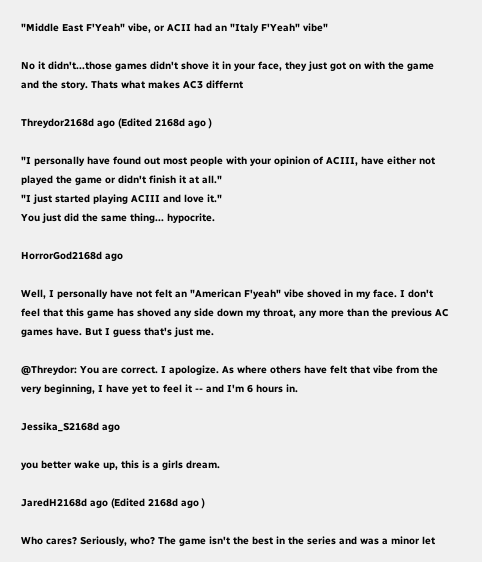"Middle East F'Yeah" vibe, or ACII had an "Italy F'Yeah" vibe"

No it didn't...those games didn't shove it in your face, they just got on with the game and the story. Thats what makes AC3 differnt

Threydor2168d ago (Edited 2168d ago )

"I personally have found out most people with your opinion of ACIII, have either not played the game or didn't finish it at all."
"I just started playing ACIII and love it."
You just did the same thing... hypocrite.

HorrorGod2168d ago

Well, I personally have not felt an "American F'yeah" vibe shoved in my face. I don't feel that this game has shoved any side down my throat, any more than the previous AC games have. But I guess that's just me.

@Threydor: You are correct. I apologize. As where others have felt that vibe from the very beginning, I have yet to feel it -- and I'm 6 hours in.

Jessika_S2168d ago

you better wake up, this is a girls dream.

JaredH2168d ago (Edited 2168d ago )

Who cares? Seriously, who? The game isn't the best in the series and was a minor let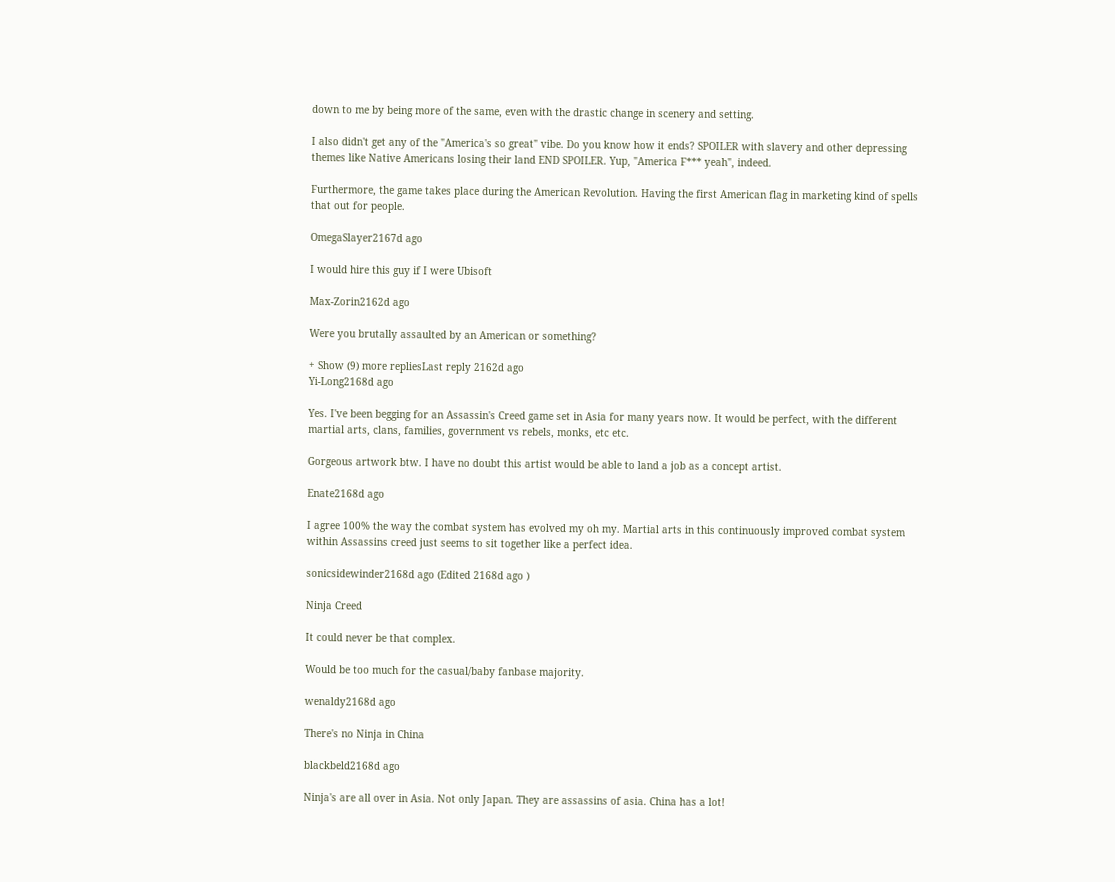down to me by being more of the same, even with the drastic change in scenery and setting.

I also didn't get any of the "America's so great" vibe. Do you know how it ends? SPOILER with slavery and other depressing themes like Native Americans losing their land END SPOILER. Yup, "America F*** yeah", indeed.

Furthermore, the game takes place during the American Revolution. Having the first American flag in marketing kind of spells that out for people.

OmegaSlayer2167d ago

I would hire this guy if I were Ubisoft

Max-Zorin2162d ago

Were you brutally assaulted by an American or something?

+ Show (9) more repliesLast reply 2162d ago
Yi-Long2168d ago

Yes. I've been begging for an Assassin's Creed game set in Asia for many years now. It would be perfect, with the different martial arts, clans, families, government vs rebels, monks, etc etc.

Gorgeous artwork btw. I have no doubt this artist would be able to land a job as a concept artist.

Enate2168d ago

I agree 100% the way the combat system has evolved my oh my. Martial arts in this continuously improved combat system within Assassins creed just seems to sit together like a perfect idea.

sonicsidewinder2168d ago (Edited 2168d ago )

Ninja Creed

It could never be that complex.

Would be too much for the casual/baby fanbase majority.

wenaldy2168d ago

There's no Ninja in China

blackbeld2168d ago

Ninja's are all over in Asia. Not only Japan. They are assassins of asia. China has a lot!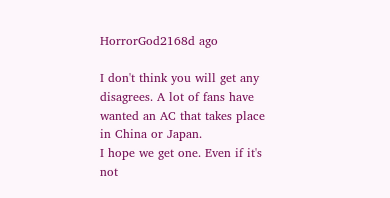HorrorGod2168d ago

I don't think you will get any disagrees. A lot of fans have wanted an AC that takes place in China or Japan.
I hope we get one. Even if it's not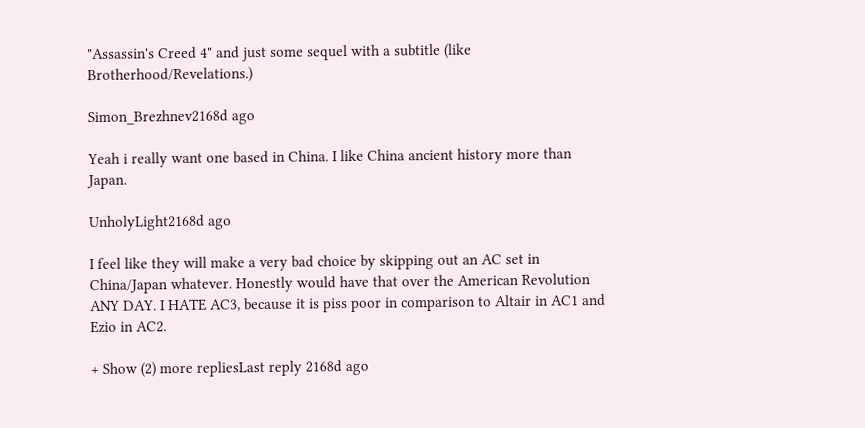"Assassin's Creed 4" and just some sequel with a subtitle (like Brotherhood/Revelations.)

Simon_Brezhnev2168d ago

Yeah i really want one based in China. I like China ancient history more than Japan.

UnholyLight2168d ago

I feel like they will make a very bad choice by skipping out an AC set in China/Japan whatever. Honestly would have that over the American Revolution ANY DAY. I HATE AC3, because it is piss poor in comparison to Altair in AC1 and Ezio in AC2.

+ Show (2) more repliesLast reply 2168d ago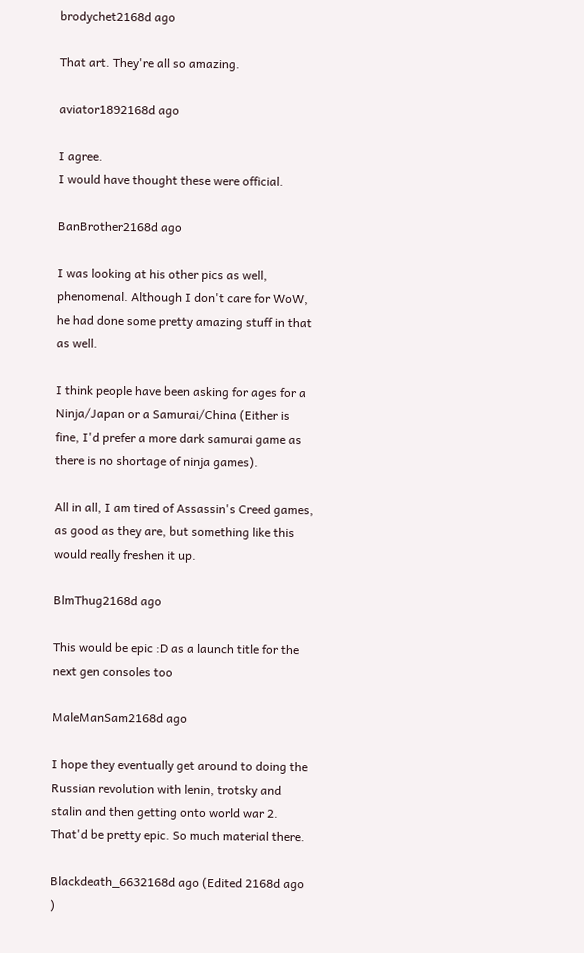brodychet2168d ago

That art. They're all so amazing.

aviator1892168d ago

I agree.
I would have thought these were official.

BanBrother2168d ago

I was looking at his other pics as well, phenomenal. Although I don't care for WoW, he had done some pretty amazing stuff in that as well.

I think people have been asking for ages for a Ninja/Japan or a Samurai/China (Either is fine, I'd prefer a more dark samurai game as there is no shortage of ninja games).

All in all, I am tired of Assassin's Creed games, as good as they are, but something like this would really freshen it up.

BlmThug2168d ago

This would be epic :D as a launch title for the next gen consoles too

MaleManSam2168d ago

I hope they eventually get around to doing the Russian revolution with lenin, trotsky and stalin and then getting onto world war 2. That'd be pretty epic. So much material there.

Blackdeath_6632168d ago (Edited 2168d ago )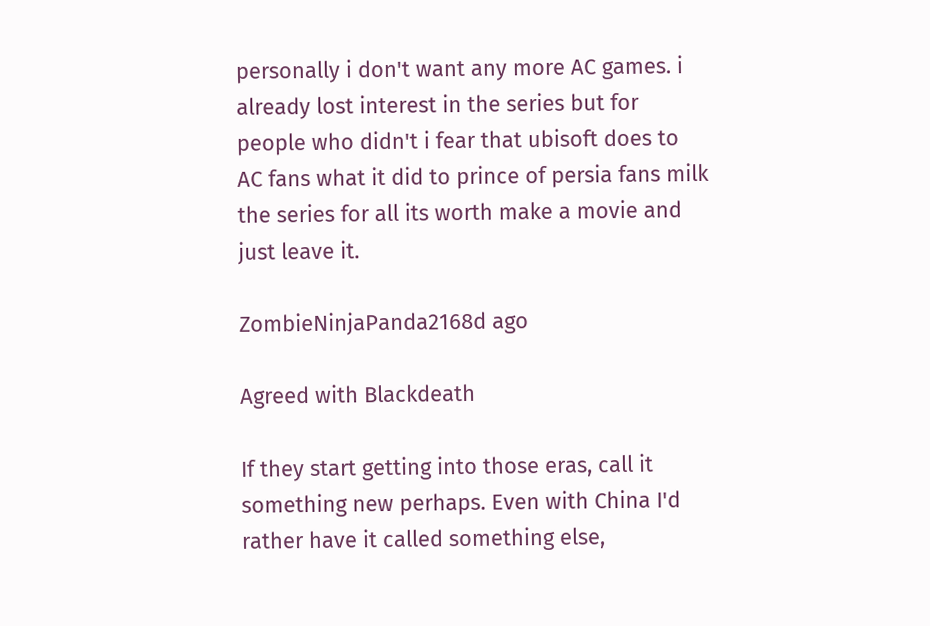personally i don't want any more AC games. i already lost interest in the series but for people who didn't i fear that ubisoft does to AC fans what it did to prince of persia fans milk the series for all its worth make a movie and just leave it.

ZombieNinjaPanda2168d ago

Agreed with Blackdeath

If they start getting into those eras, call it something new perhaps. Even with China I'd rather have it called something else,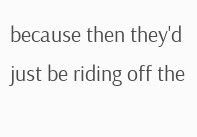because then they'd just be riding off the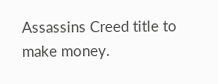Assassins Creed title to make money.